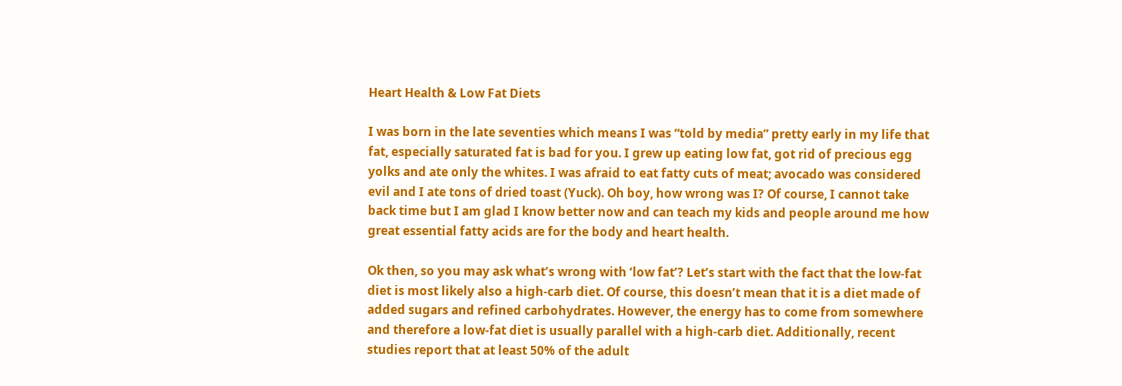Heart Health & Low Fat Diets

I was born in the late seventies which means I was “told by media” pretty early in my life that fat, especially saturated fat is bad for you. I grew up eating low fat, got rid of precious egg yolks and ate only the whites. I was afraid to eat fatty cuts of meat; avocado was considered evil and I ate tons of dried toast (Yuck). Oh boy, how wrong was I? Of course, I cannot take back time but I am glad I know better now and can teach my kids and people around me how great essential fatty acids are for the body and heart health.

Ok then, so you may ask what’s wrong with ‘low fat’? Let’s start with the fact that the low-fat diet is most likely also a high-carb diet. Of course, this doesn’t mean that it is a diet made of added sugars and refined carbohydrates. However, the energy has to come from somewhere and therefore a low-fat diet is usually parallel with a high-carb diet. Additionally, recent studies report that at least 50% of the adult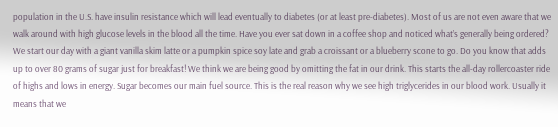population in the U.S. have insulin resistance which will lead eventually to diabetes (or at least pre-diabetes). Most of us are not even aware that we walk around with high glucose levels in the blood all the time. Have you ever sat down in a coffee shop and noticed what’s generally being ordered? We start our day with a giant vanilla skim latte or a pumpkin spice soy late and grab a croissant or a blueberry scone to go. Do you know that adds up to over 80 grams of sugar just for breakfast! We think we are being good by omitting the fat in our drink. This starts the all-day rollercoaster ride of highs and lows in energy. Sugar becomes our main fuel source. This is the real reason why we see high triglycerides in our blood work. Usually it means that we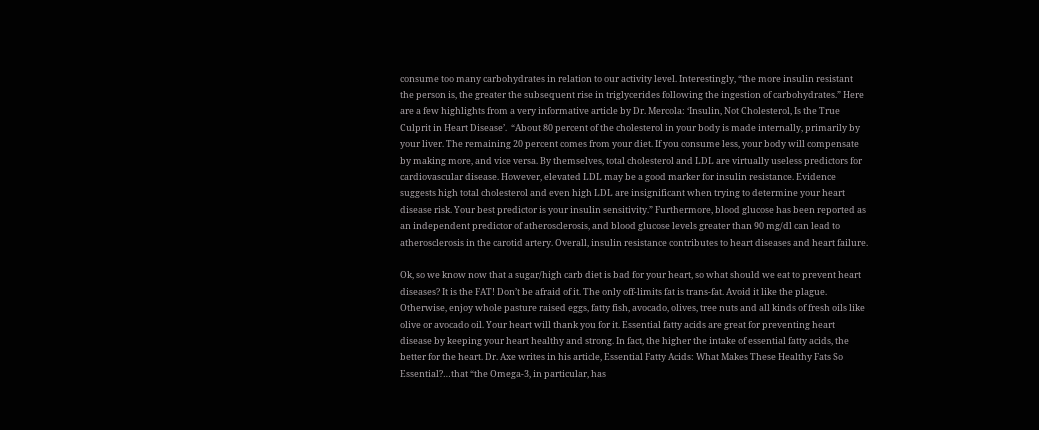consume too many carbohydrates in relation to our activity level. Interestingly, “the more insulin resistant the person is, the greater the subsequent rise in triglycerides following the ingestion of carbohydrates.” Here are a few highlights from a very informative article by Dr. Mercola: ‘Insulin, Not Cholesterol, Is the True Culprit in Heart Disease’.  “About 80 percent of the cholesterol in your body is made internally, primarily by your liver. The remaining 20 percent comes from your diet. If you consume less, your body will compensate by making more, and vice versa. By themselves, total cholesterol and LDL are virtually useless predictors for cardiovascular disease. However, elevated LDL may be a good marker for insulin resistance. Evidence suggests high total cholesterol and even high LDL are insignificant when trying to determine your heart disease risk. Your best predictor is your insulin sensitivity.” Furthermore, blood glucose has been reported as an independent predictor of atherosclerosis, and blood glucose levels greater than 90 mg/dl can lead to atherosclerosis in the carotid artery. Overall, insulin resistance contributes to heart diseases and heart failure.

Ok, so we know now that a sugar/high carb diet is bad for your heart, so what should we eat to prevent heart diseases? It is the FAT! Don’t be afraid of it. The only off-limits fat is trans-fat. Avoid it like the plague. Otherwise, enjoy whole pasture raised eggs, fatty fish, avocado, olives, tree nuts and all kinds of fresh oils like olive or avocado oil. Your heart will thank you for it. Essential fatty acids are great for preventing heart disease by keeping your heart healthy and strong. In fact, the higher the intake of essential fatty acids, the better for the heart. Dr. Axe writes in his article, Essential Fatty Acids: What Makes These Healthy Fats So Essential?…that “the Omega-3, in particular, has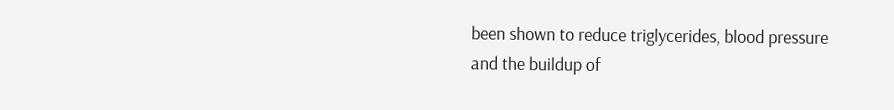been shown to reduce triglycerides, blood pressure and the buildup of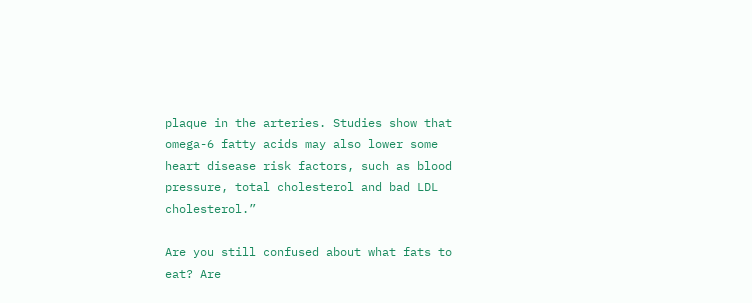plaque in the arteries. Studies show that omega-6 fatty acids may also lower some heart disease risk factors, such as blood pressure, total cholesterol and bad LDL cholesterol.”

Are you still confused about what fats to eat? Are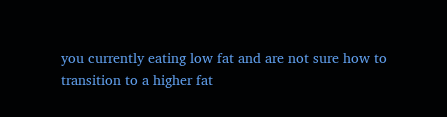you currently eating low fat and are not sure how to transition to a higher fat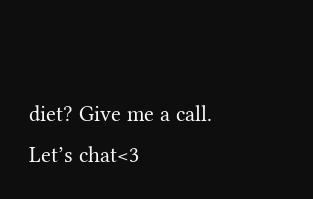diet? Give me a call. Let’s chat<3